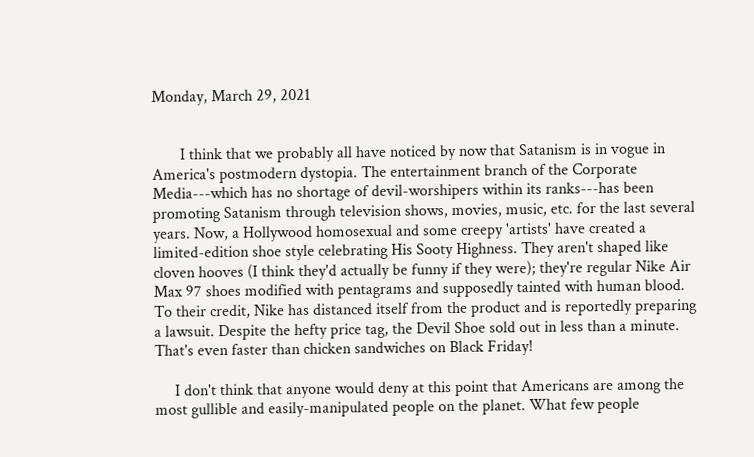Monday, March 29, 2021


       I think that we probably all have noticed by now that Satanism is in vogue in America's postmodern dystopia. The entertainment branch of the Corporate Media---which has no shortage of devil-worshipers within its ranks---has been promoting Satanism through television shows, movies, music, etc. for the last several years. Now, a Hollywood homosexual and some creepy 'artists' have created a limited-edition shoe style celebrating His Sooty Highness. They aren't shaped like cloven hooves (I think they'd actually be funny if they were); they're regular Nike Air Max 97 shoes modified with pentagrams and supposedly tainted with human blood. To their credit, Nike has distanced itself from the product and is reportedly preparing a lawsuit. Despite the hefty price tag, the Devil Shoe sold out in less than a minute. That's even faster than chicken sandwiches on Black Friday!

     I don't think that anyone would deny at this point that Americans are among the most gullible and easily-manipulated people on the planet. What few people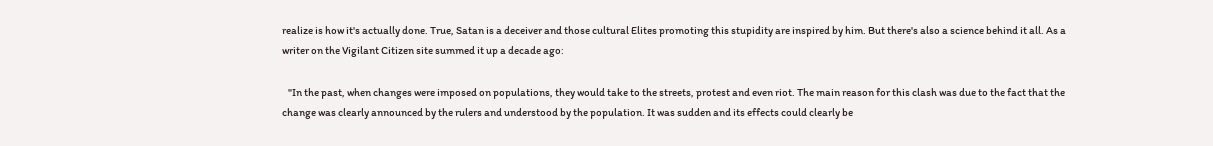realize is how it's actually done. True, Satan is a deceiver and those cultural Elites promoting this stupidity are inspired by him. But there's also a science behind it all. As a writer on the Vigilant Citizen site summed it up a decade ago:

   "In the past, when changes were imposed on populations, they would take to the streets, protest and even riot. The main reason for this clash was due to the fact that the change was clearly announced by the rulers and understood by the population. It was sudden and its effects could clearly be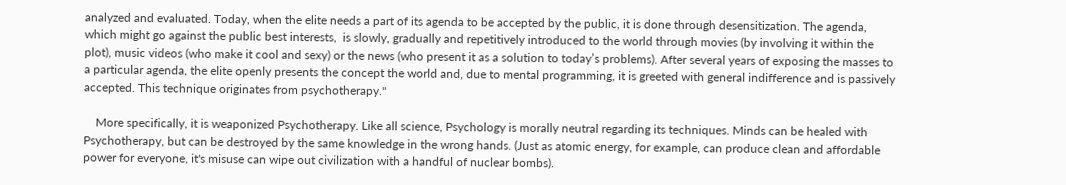analyzed and evaluated. Today, when the elite needs a part of its agenda to be accepted by the public, it is done through desensitization. The agenda, which might go against the public best interests,  is slowly, gradually and repetitively introduced to the world through movies (by involving it within the plot), music videos (who make it cool and sexy) or the news (who present it as a solution to today’s problems). After several years of exposing the masses to a particular agenda, the elite openly presents the concept the world and, due to mental programming, it is greeted with general indifference and is passively accepted. This technique originates from psychotherapy."

    More specifically, it is weaponized Psychotherapy. Like all science, Psychology is morally neutral regarding its techniques. Minds can be healed with Psychotherapy, but can be destroyed by the same knowledge in the wrong hands. (Just as atomic energy, for example, can produce clean and affordable power for everyone, it's misuse can wipe out civilization with a handful of nuclear bombs).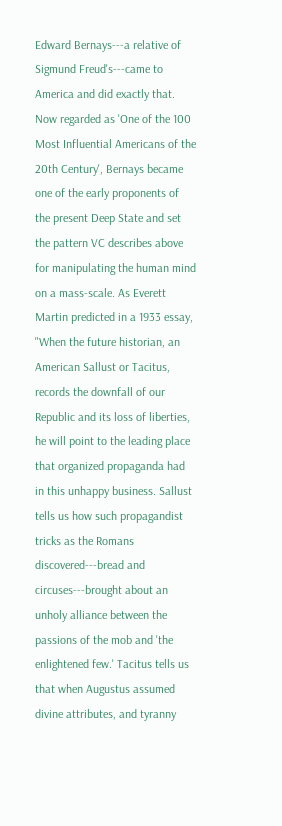Edward Bernays---a relative of Sigmund Freud's---came to America and did exactly that. Now regarded as 'One of the 100 Most Influential Americans of the 20th Century', Bernays became one of the early proponents of the present Deep State and set the pattern VC describes above for manipulating the human mind on a mass-scale. As Everett Martin predicted in a 1933 essay, "When the future historian, an American Sallust or Tacitus, records the downfall of our Republic and its loss of liberties, he will point to the leading place that organized propaganda had in this unhappy business. Sallust tells us how such propagandist tricks as the Romans discovered---bread and circuses---brought about an unholy alliance between the passions of the mob and 'the enlightened few.' Tacitus tells us that when Augustus assumed divine attributes, and tyranny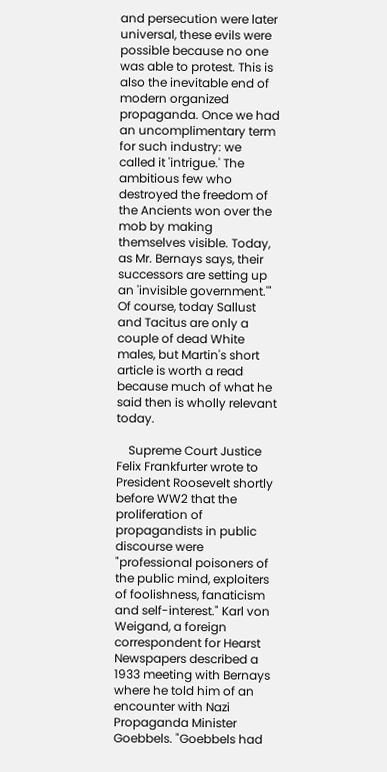and persecution were later universal, these evils were possible because no one was able to protest. This is also the inevitable end of modern organized propaganda. Once we had an uncomplimentary term for such industry: we called it 'intrigue.' The ambitious few who destroyed the freedom of the Ancients won over the mob by making themselves visible. Today, as Mr. Bernays says, their successors are setting up an 'invisible government.'" Of course, today Sallust and Tacitus are only a couple of dead White males, but Martin's short article is worth a read because much of what he said then is wholly relevant today.

    Supreme Court Justice Felix Frankfurter wrote to President Roosevelt shortly before WW2 that the proliferation of propagandists in public discourse were "professional poisoners of the public mind, exploiters of foolishness, fanaticism and self-interest." Karl von Weigand, a foreign correspondent for Hearst Newspapers described a 1933 meeting with Bernays where he told him of an encounter with Nazi Propaganda Minister Goebbels. "Goebbels had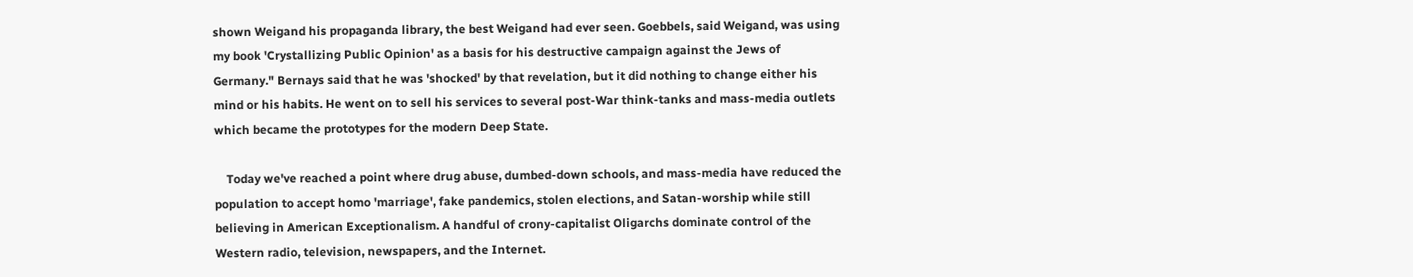shown Weigand his propaganda library, the best Weigand had ever seen. Goebbels, said Weigand, was using my book 'Crystallizing Public Opinion' as a basis for his destructive campaign against the Jews of Germany." Bernays said that he was 'shocked' by that revelation, but it did nothing to change either his mind or his habits. He went on to sell his services to several post-War think-tanks and mass-media outlets which became the prototypes for the modern Deep State.

    Today we've reached a point where drug abuse, dumbed-down schools, and mass-media have reduced the population to accept homo 'marriage', fake pandemics, stolen elections, and Satan-worship while still believing in American Exceptionalism. A handful of crony-capitalist Oligarchs dominate control of the Western radio, television, newspapers, and the Internet.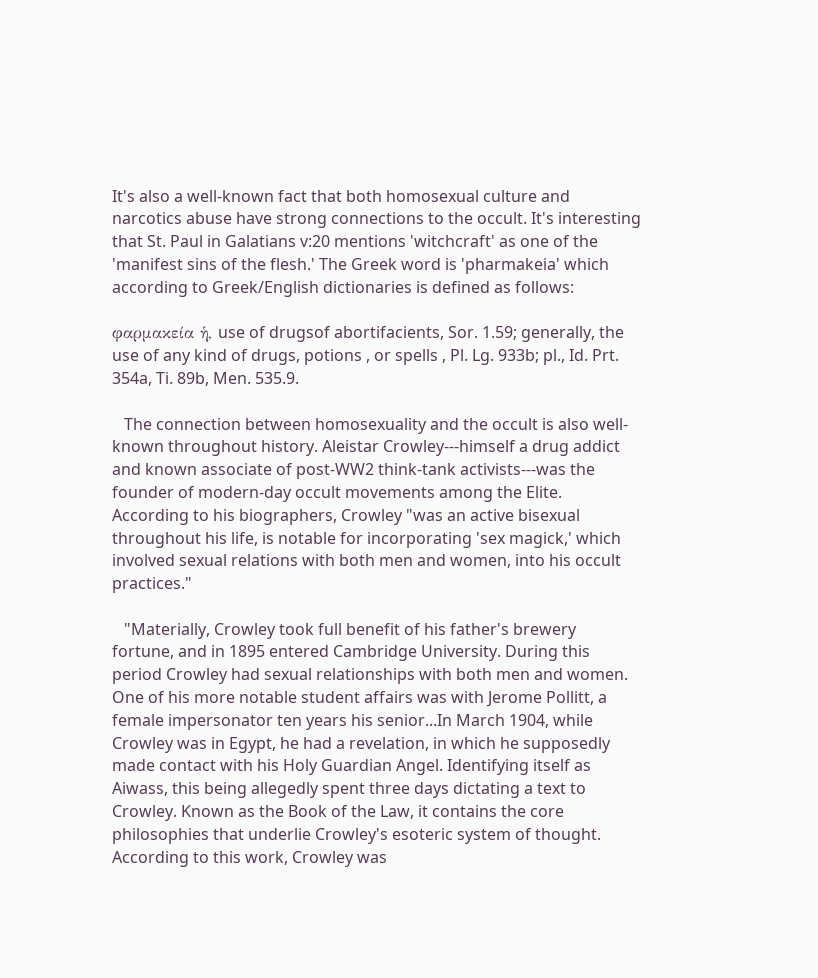It's also a well-known fact that both homosexual culture and narcotics abuse have strong connections to the occult. It's interesting that St. Paul in Galatians v:20 mentions 'witchcraft' as one of the 'manifest sins of the flesh.' The Greek word is 'pharmakeia' which according to Greek/English dictionaries is defined as follows:

φαρμακεία ἡ, use of drugsof abortifacients, Sor. 1.59; generally, the use of any kind of drugs, potions , or spells , Pl. Lg. 933b; pl., Id. Prt. 354a, Ti. 89b, Men. 535.9.

   The connection between homosexuality and the occult is also well-known throughout history. Aleistar Crowley---himself a drug addict and known associate of post-WW2 think-tank activists---was the founder of modern-day occult movements among the Elite. According to his biographers, Crowley "was an active bisexual throughout his life, is notable for incorporating 'sex magick,' which involved sexual relations with both men and women, into his occult practices."

   "Materially, Crowley took full benefit of his father's brewery fortune, and in 1895 entered Cambridge University. During this period Crowley had sexual relationships with both men and women. One of his more notable student affairs was with Jerome Pollitt, a female impersonator ten years his senior...In March 1904, while Crowley was in Egypt, he had a revelation, in which he supposedly made contact with his Holy Guardian Angel. Identifying itself as Aiwass, this being allegedly spent three days dictating a text to Crowley. Known as the Book of the Law, it contains the core philosophies that underlie Crowley's esoteric system of thought. According to this work, Crowley was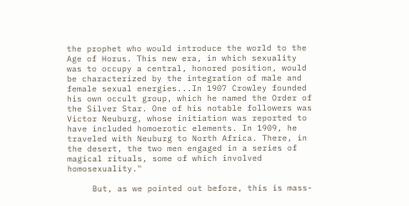the prophet who would introduce the world to the Age of Horus. This new era, in which sexuality was to occupy a central, honored position, would be characterized by the integration of male and female sexual energies...In 1907 Crowley founded his own occult group, which he named the Order of the Silver Star. One of his notable followers was Victor Neuburg, whose initiation was reported to have included homoerotic elements. In 1909, he traveled with Neuburg to North Africa. There, in the desert, the two men engaged in a series of magical rituals, some of which involved homosexuality."

     But, as we pointed out before, this is mass-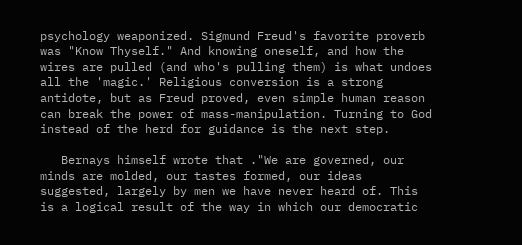psychology weaponized. Sigmund Freud's favorite proverb was "Know Thyself." And knowing oneself, and how the wires are pulled (and who's pulling them) is what undoes all the 'magic.' Religious conversion is a strong antidote, but as Freud proved, even simple human reason can break the power of mass-manipulation. Turning to God instead of the herd for guidance is the next step.

   Bernays himself wrote that ."We are governed, our minds are molded, our tastes formed, our ideas suggested, largely by men we have never heard of. This is a logical result of the way in which our democratic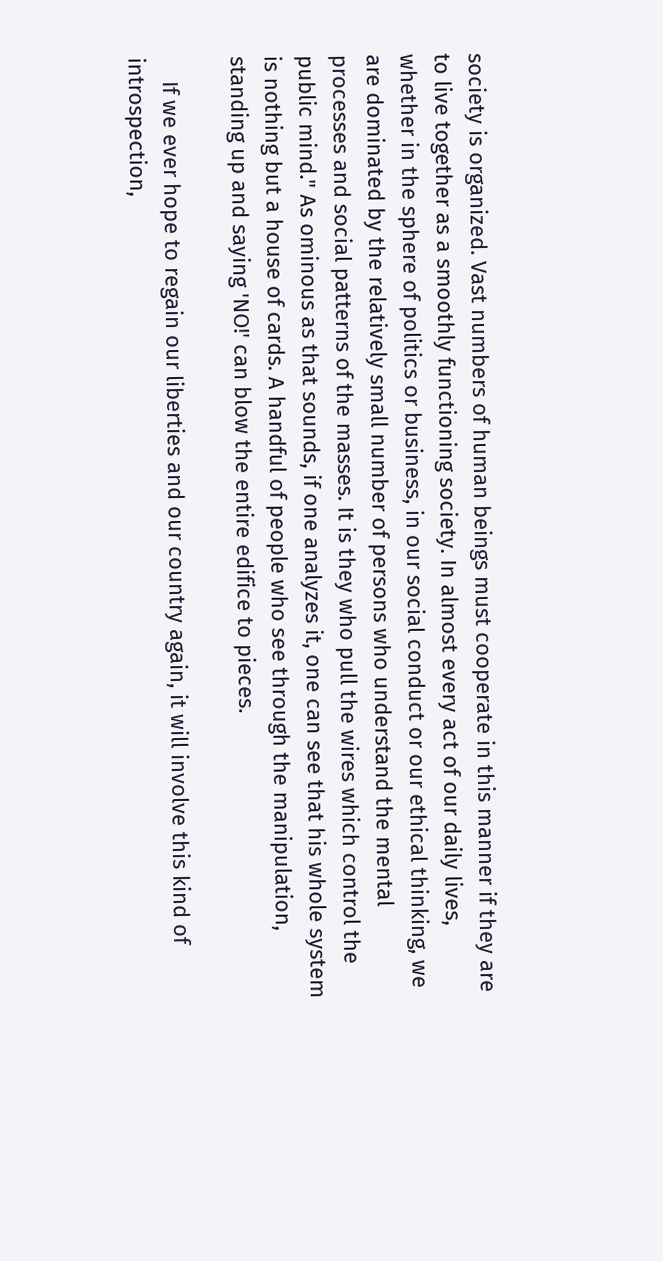society is organized. Vast numbers of human beings must cooperate in this manner if they are to live together as a smoothly functioning society. In almost every act of our daily lives, whether in the sphere of politics or business, in our social conduct or our ethical thinking, we are dominated by the relatively small number of persons who understand the mental processes and social patterns of the masses. It is they who pull the wires which control the public mind." As ominous as that sounds, if one analyzes it, one can see that his whole system is nothing but a house of cards. A handful of people who see through the manipulation, standing up and saying 'NO!' can blow the entire edifice to pieces.

    If we ever hope to regain our liberties and our country again, it will involve this kind of introspection,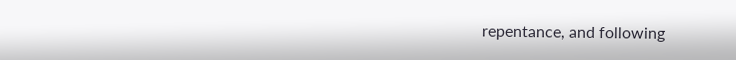repentance, and following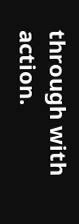through with action.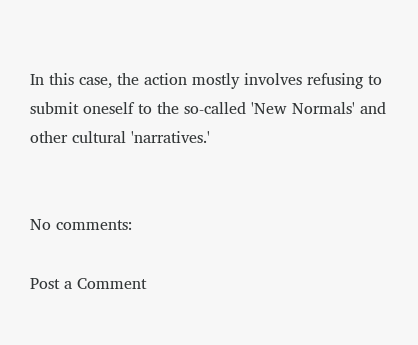In this case, the action mostly involves refusing to submit oneself to the so-called 'New Normals' and other cultural 'narratives.'


No comments:

Post a Comment